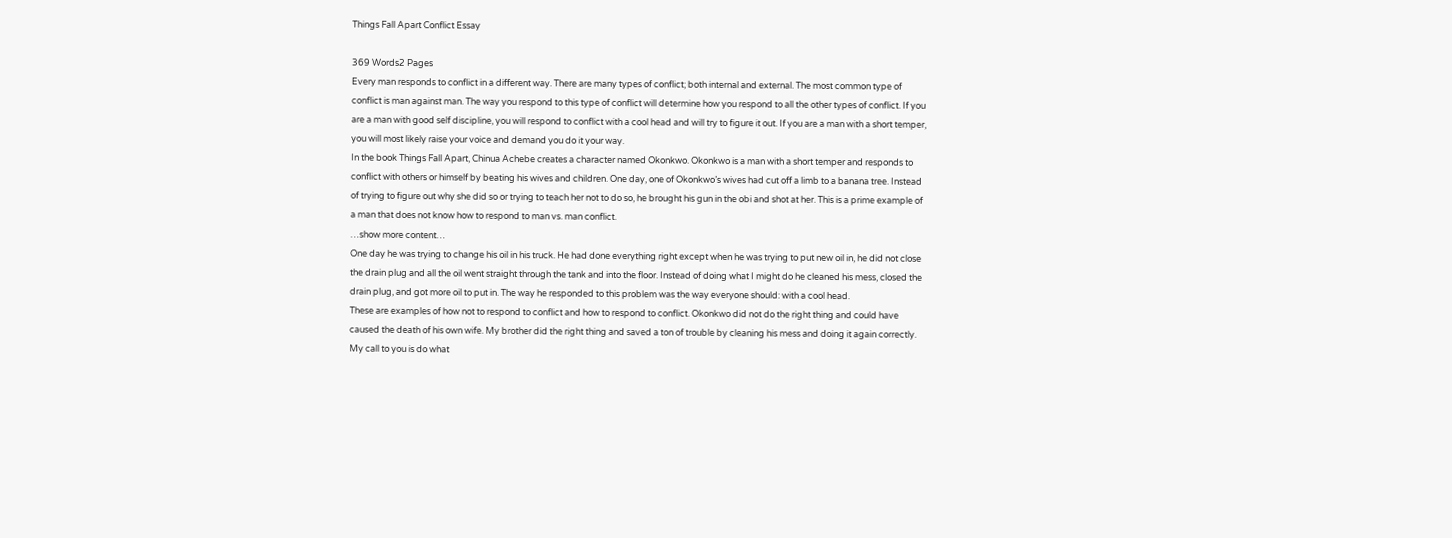Things Fall Apart Conflict Essay

369 Words2 Pages
Every man responds to conflict in a different way. There are many types of conflict; both internal and external. The most common type of conflict is man against man. The way you respond to this type of conflict will determine how you respond to all the other types of conflict. If you are a man with good self discipline, you will respond to conflict with a cool head and will try to figure it out. If you are a man with a short temper, you will most likely raise your voice and demand you do it your way.
In the book Things Fall Apart, Chinua Achebe creates a character named Okonkwo. Okonkwo is a man with a short temper and responds to conflict with others or himself by beating his wives and children. One day, one of Okonkwo’s wives had cut off a limb to a banana tree. Instead of trying to figure out why she did so or trying to teach her not to do so, he brought his gun in the obi and shot at her. This is a prime example of a man that does not know how to respond to man vs. man conflict.
…show more content…
One day he was trying to change his oil in his truck. He had done everything right except when he was trying to put new oil in, he did not close the drain plug and all the oil went straight through the tank and into the floor. Instead of doing what I might do he cleaned his mess, closed the drain plug, and got more oil to put in. The way he responded to this problem was the way everyone should: with a cool head.
These are examples of how not to respond to conflict and how to respond to conflict. Okonkwo did not do the right thing and could have caused the death of his own wife. My brother did the right thing and saved a ton of trouble by cleaning his mess and doing it again correctly. My call to you is do what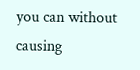you can without causing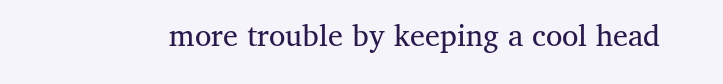more trouble by keeping a cool head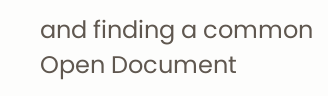and finding a common
Open Document